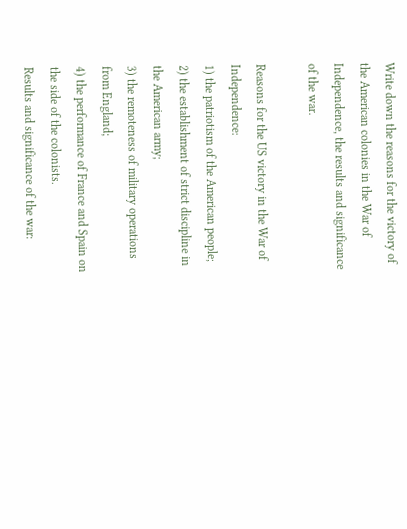Write down the reasons for the victory of the American colonies in the War of Independence, the results and significance of the war.

Reasons for the US victory in the War of Independence:
1) the patriotism of the American people;
2) the establishment of strict discipline in the American army;
3) the remoteness of military operations from England;
4) the performance of France and Spain on the side of the colonists.
Results and significance of the war: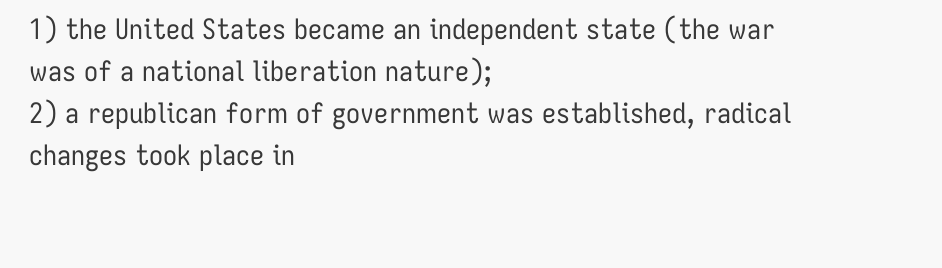1) the United States became an independent state (the war was of a national liberation nature);
2) a republican form of government was established, radical changes took place in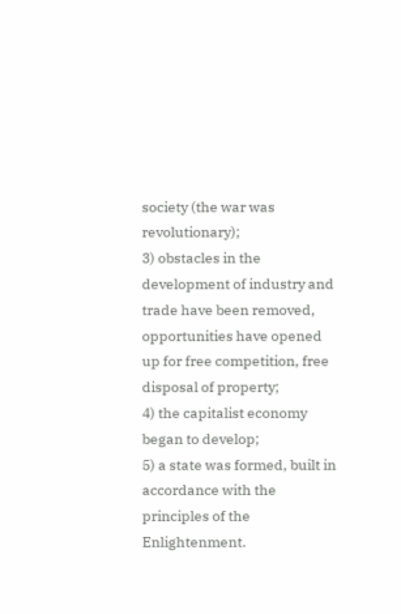society (the war was revolutionary);
3) obstacles in the development of industry and trade have been removed, opportunities have opened up for free competition, free disposal of property;
4) the capitalist economy began to develop;
5) a state was formed, built in accordance with the principles of the Enlightenment.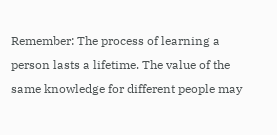Remember: The process of learning a person lasts a lifetime. The value of the same knowledge for different people may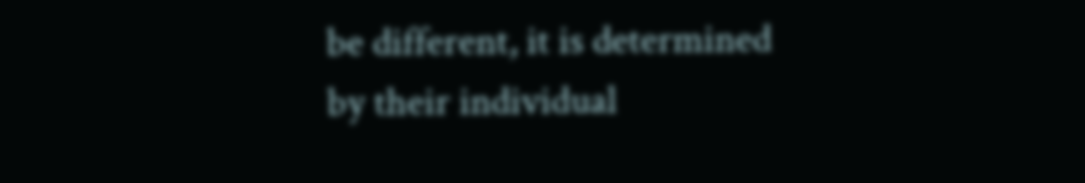be different, it is determined by their individual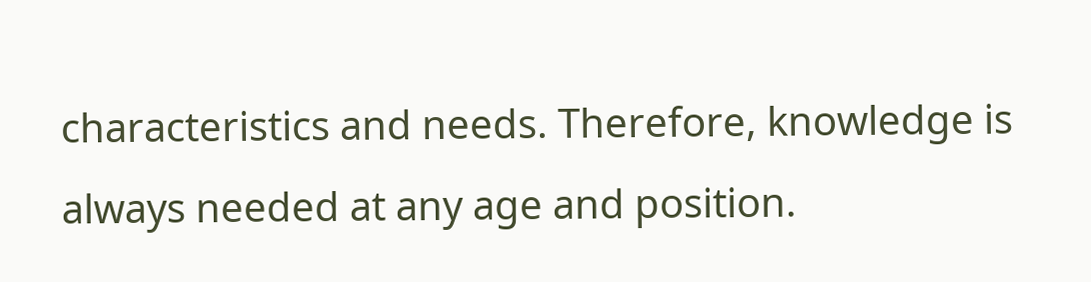characteristics and needs. Therefore, knowledge is always needed at any age and position.